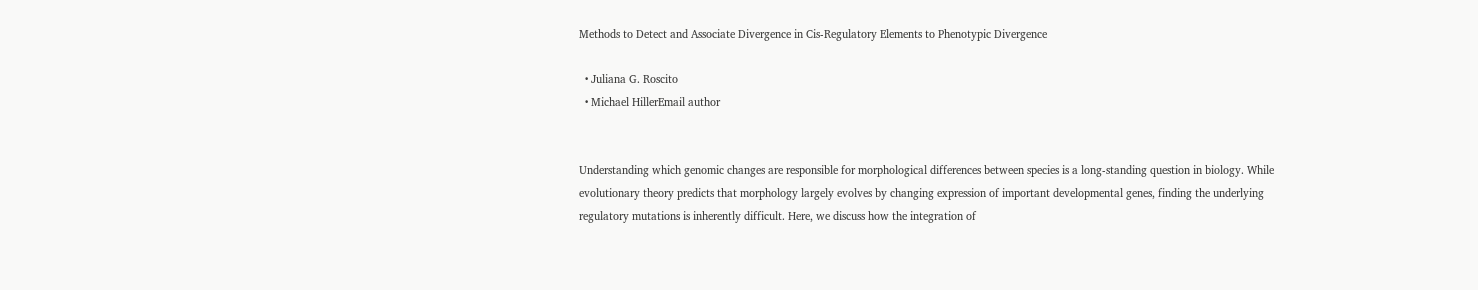Methods to Detect and Associate Divergence in Cis-Regulatory Elements to Phenotypic Divergence

  • Juliana G. Roscito
  • Michael HillerEmail author


Understanding which genomic changes are responsible for morphological differences between species is a long-standing question in biology. While evolutionary theory predicts that morphology largely evolves by changing expression of important developmental genes, finding the underlying regulatory mutations is inherently difficult. Here, we discuss how the integration of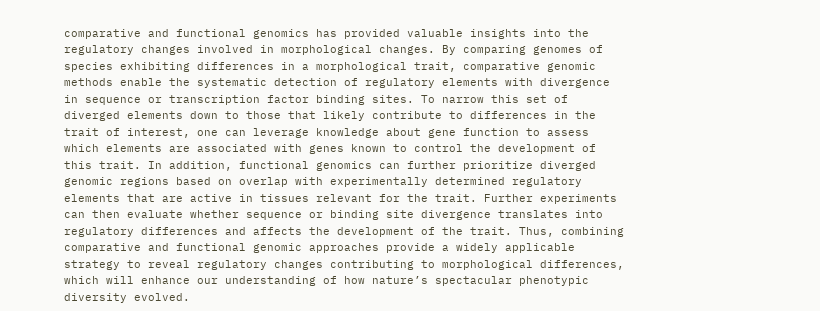comparative and functional genomics has provided valuable insights into the regulatory changes involved in morphological changes. By comparing genomes of species exhibiting differences in a morphological trait, comparative genomic methods enable the systematic detection of regulatory elements with divergence in sequence or transcription factor binding sites. To narrow this set of diverged elements down to those that likely contribute to differences in the trait of interest, one can leverage knowledge about gene function to assess which elements are associated with genes known to control the development of this trait. In addition, functional genomics can further prioritize diverged genomic regions based on overlap with experimentally determined regulatory elements that are active in tissues relevant for the trait. Further experiments can then evaluate whether sequence or binding site divergence translates into regulatory differences and affects the development of the trait. Thus, combining comparative and functional genomic approaches provide a widely applicable strategy to reveal regulatory changes contributing to morphological differences, which will enhance our understanding of how nature’s spectacular phenotypic diversity evolved.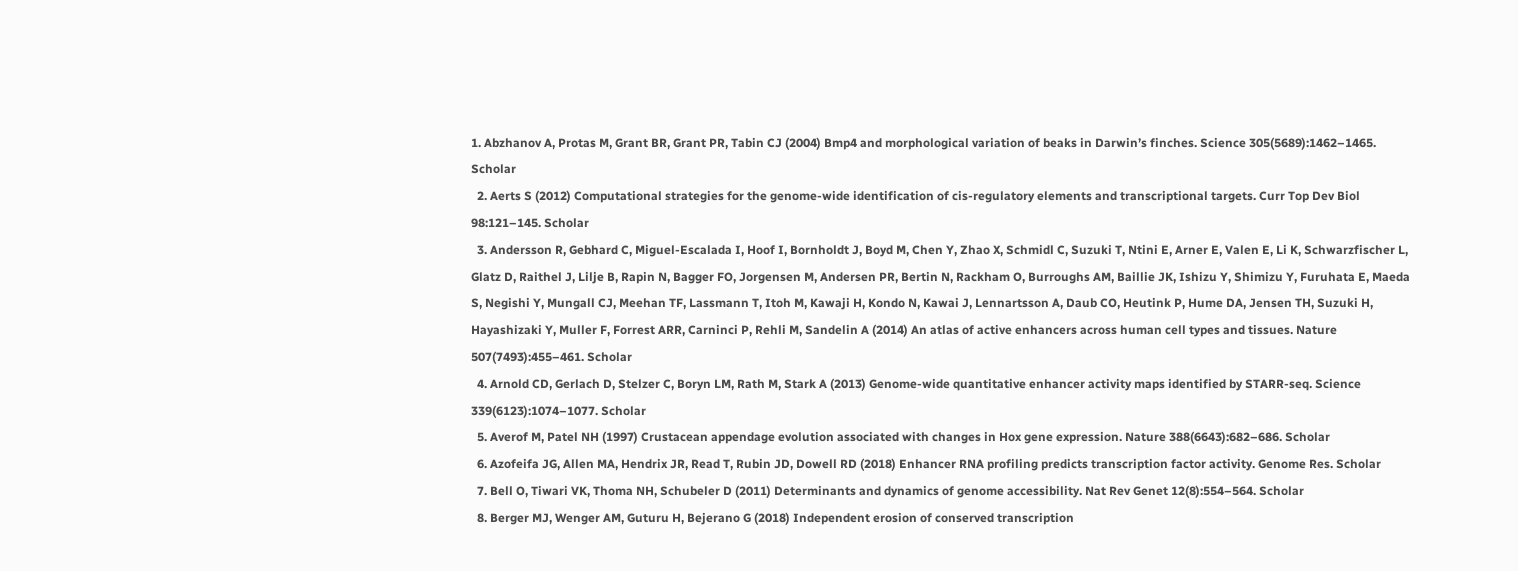1. Abzhanov A, Protas M, Grant BR, Grant PR, Tabin CJ (2004) Bmp4 and morphological variation of beaks in Darwin’s finches. Science 305(5689):1462–1465. Scholar
  2. Aerts S (2012) Computational strategies for the genome-wide identification of cis-regulatory elements and transcriptional targets. Curr Top Dev Biol 98:121–145. Scholar
  3. Andersson R, Gebhard C, Miguel-Escalada I, Hoof I, Bornholdt J, Boyd M, Chen Y, Zhao X, Schmidl C, Suzuki T, Ntini E, Arner E, Valen E, Li K, Schwarzfischer L, Glatz D, Raithel J, Lilje B, Rapin N, Bagger FO, Jorgensen M, Andersen PR, Bertin N, Rackham O, Burroughs AM, Baillie JK, Ishizu Y, Shimizu Y, Furuhata E, Maeda S, Negishi Y, Mungall CJ, Meehan TF, Lassmann T, Itoh M, Kawaji H, Kondo N, Kawai J, Lennartsson A, Daub CO, Heutink P, Hume DA, Jensen TH, Suzuki H, Hayashizaki Y, Muller F, Forrest ARR, Carninci P, Rehli M, Sandelin A (2014) An atlas of active enhancers across human cell types and tissues. Nature 507(7493):455–461. Scholar
  4. Arnold CD, Gerlach D, Stelzer C, Boryn LM, Rath M, Stark A (2013) Genome-wide quantitative enhancer activity maps identified by STARR-seq. Science 339(6123):1074–1077. Scholar
  5. Averof M, Patel NH (1997) Crustacean appendage evolution associated with changes in Hox gene expression. Nature 388(6643):682–686. Scholar
  6. Azofeifa JG, Allen MA, Hendrix JR, Read T, Rubin JD, Dowell RD (2018) Enhancer RNA profiling predicts transcription factor activity. Genome Res. Scholar
  7. Bell O, Tiwari VK, Thoma NH, Schubeler D (2011) Determinants and dynamics of genome accessibility. Nat Rev Genet 12(8):554–564. Scholar
  8. Berger MJ, Wenger AM, Guturu H, Bejerano G (2018) Independent erosion of conserved transcription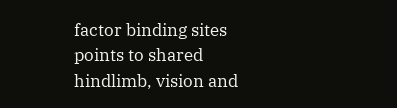factor binding sites points to shared hindlimb, vision and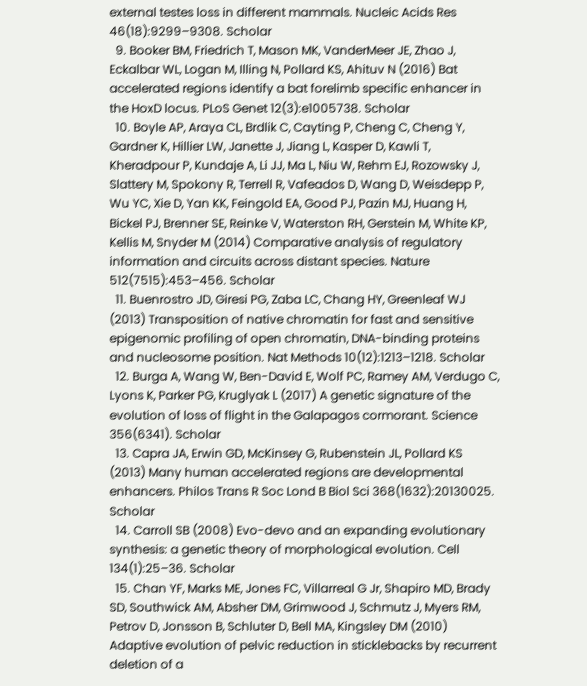external testes loss in different mammals. Nucleic Acids Res 46(18):9299–9308. Scholar
  9. Booker BM, Friedrich T, Mason MK, VanderMeer JE, Zhao J, Eckalbar WL, Logan M, Illing N, Pollard KS, Ahituv N (2016) Bat accelerated regions identify a bat forelimb specific enhancer in the HoxD locus. PLoS Genet 12(3):e1005738. Scholar
  10. Boyle AP, Araya CL, Brdlik C, Cayting P, Cheng C, Cheng Y, Gardner K, Hillier LW, Janette J, Jiang L, Kasper D, Kawli T, Kheradpour P, Kundaje A, Li JJ, Ma L, Niu W, Rehm EJ, Rozowsky J, Slattery M, Spokony R, Terrell R, Vafeados D, Wang D, Weisdepp P, Wu YC, Xie D, Yan KK, Feingold EA, Good PJ, Pazin MJ, Huang H, Bickel PJ, Brenner SE, Reinke V, Waterston RH, Gerstein M, White KP, Kellis M, Snyder M (2014) Comparative analysis of regulatory information and circuits across distant species. Nature 512(7515):453–456. Scholar
  11. Buenrostro JD, Giresi PG, Zaba LC, Chang HY, Greenleaf WJ (2013) Transposition of native chromatin for fast and sensitive epigenomic profiling of open chromatin, DNA-binding proteins and nucleosome position. Nat Methods 10(12):1213–1218. Scholar
  12. Burga A, Wang W, Ben-David E, Wolf PC, Ramey AM, Verdugo C, Lyons K, Parker PG, Kruglyak L (2017) A genetic signature of the evolution of loss of flight in the Galapagos cormorant. Science 356(6341). Scholar
  13. Capra JA, Erwin GD, McKinsey G, Rubenstein JL, Pollard KS (2013) Many human accelerated regions are developmental enhancers. Philos Trans R Soc Lond B Biol Sci 368(1632):20130025. Scholar
  14. Carroll SB (2008) Evo-devo and an expanding evolutionary synthesis: a genetic theory of morphological evolution. Cell 134(1):25–36. Scholar
  15. Chan YF, Marks ME, Jones FC, Villarreal G Jr, Shapiro MD, Brady SD, Southwick AM, Absher DM, Grimwood J, Schmutz J, Myers RM, Petrov D, Jonsson B, Schluter D, Bell MA, Kingsley DM (2010) Adaptive evolution of pelvic reduction in sticklebacks by recurrent deletion of a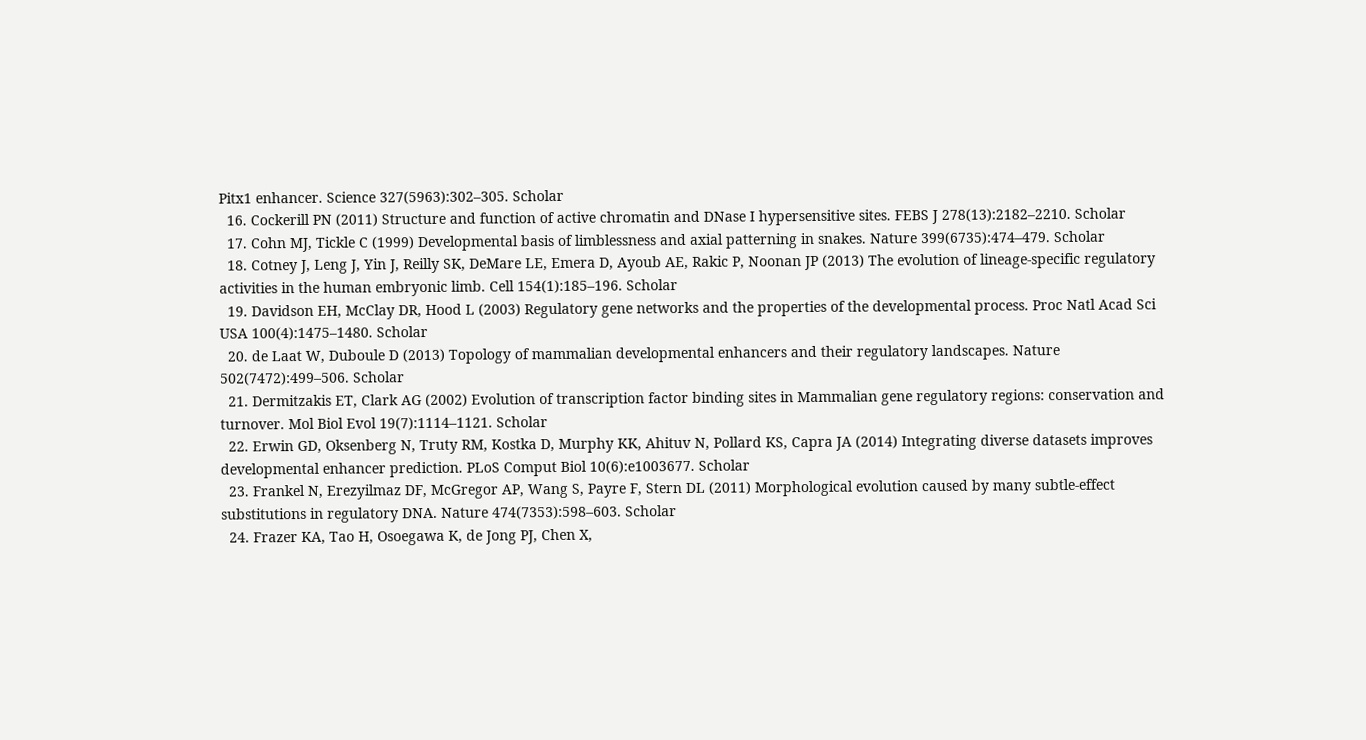Pitx1 enhancer. Science 327(5963):302–305. Scholar
  16. Cockerill PN (2011) Structure and function of active chromatin and DNase I hypersensitive sites. FEBS J 278(13):2182–2210. Scholar
  17. Cohn MJ, Tickle C (1999) Developmental basis of limblessness and axial patterning in snakes. Nature 399(6735):474–479. Scholar
  18. Cotney J, Leng J, Yin J, Reilly SK, DeMare LE, Emera D, Ayoub AE, Rakic P, Noonan JP (2013) The evolution of lineage-specific regulatory activities in the human embryonic limb. Cell 154(1):185–196. Scholar
  19. Davidson EH, McClay DR, Hood L (2003) Regulatory gene networks and the properties of the developmental process. Proc Natl Acad Sci USA 100(4):1475–1480. Scholar
  20. de Laat W, Duboule D (2013) Topology of mammalian developmental enhancers and their regulatory landscapes. Nature 502(7472):499–506. Scholar
  21. Dermitzakis ET, Clark AG (2002) Evolution of transcription factor binding sites in Mammalian gene regulatory regions: conservation and turnover. Mol Biol Evol 19(7):1114–1121. Scholar
  22. Erwin GD, Oksenberg N, Truty RM, Kostka D, Murphy KK, Ahituv N, Pollard KS, Capra JA (2014) Integrating diverse datasets improves developmental enhancer prediction. PLoS Comput Biol 10(6):e1003677. Scholar
  23. Frankel N, Erezyilmaz DF, McGregor AP, Wang S, Payre F, Stern DL (2011) Morphological evolution caused by many subtle-effect substitutions in regulatory DNA. Nature 474(7353):598–603. Scholar
  24. Frazer KA, Tao H, Osoegawa K, de Jong PJ, Chen X,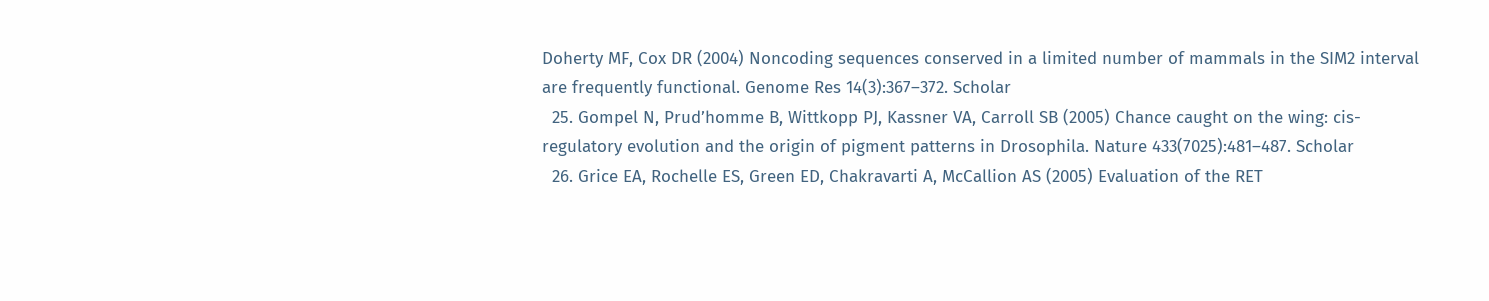Doherty MF, Cox DR (2004) Noncoding sequences conserved in a limited number of mammals in the SIM2 interval are frequently functional. Genome Res 14(3):367–372. Scholar
  25. Gompel N, Prud’homme B, Wittkopp PJ, Kassner VA, Carroll SB (2005) Chance caught on the wing: cis-regulatory evolution and the origin of pigment patterns in Drosophila. Nature 433(7025):481–487. Scholar
  26. Grice EA, Rochelle ES, Green ED, Chakravarti A, McCallion AS (2005) Evaluation of the RET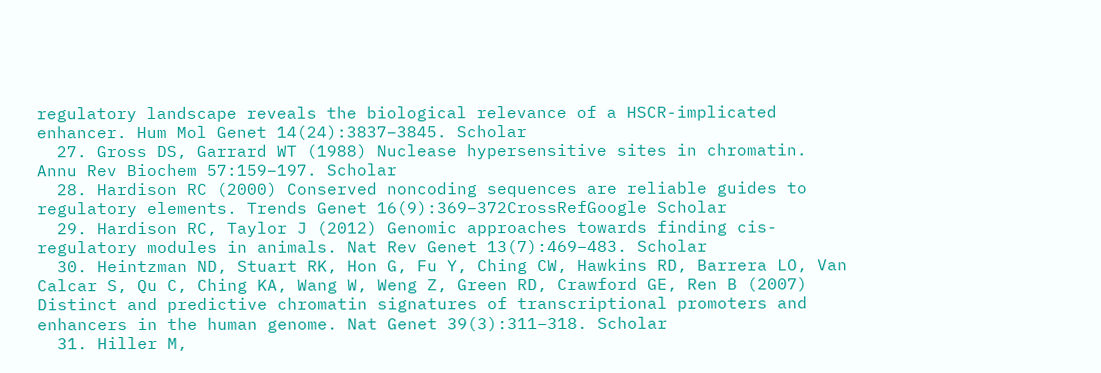regulatory landscape reveals the biological relevance of a HSCR-implicated enhancer. Hum Mol Genet 14(24):3837–3845. Scholar
  27. Gross DS, Garrard WT (1988) Nuclease hypersensitive sites in chromatin. Annu Rev Biochem 57:159–197. Scholar
  28. Hardison RC (2000) Conserved noncoding sequences are reliable guides to regulatory elements. Trends Genet 16(9):369–372CrossRefGoogle Scholar
  29. Hardison RC, Taylor J (2012) Genomic approaches towards finding cis-regulatory modules in animals. Nat Rev Genet 13(7):469–483. Scholar
  30. Heintzman ND, Stuart RK, Hon G, Fu Y, Ching CW, Hawkins RD, Barrera LO, Van Calcar S, Qu C, Ching KA, Wang W, Weng Z, Green RD, Crawford GE, Ren B (2007) Distinct and predictive chromatin signatures of transcriptional promoters and enhancers in the human genome. Nat Genet 39(3):311–318. Scholar
  31. Hiller M,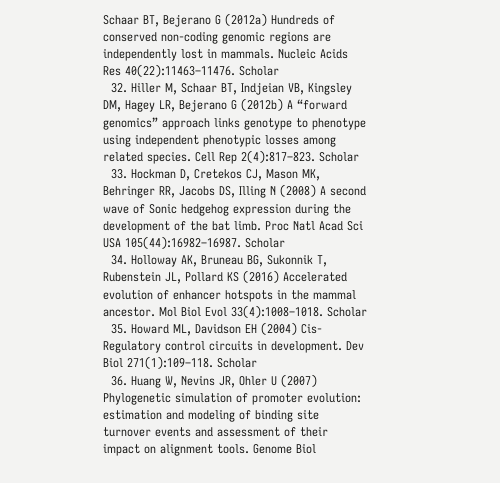Schaar BT, Bejerano G (2012a) Hundreds of conserved non-coding genomic regions are independently lost in mammals. Nucleic Acids Res 40(22):11463–11476. Scholar
  32. Hiller M, Schaar BT, Indjeian VB, Kingsley DM, Hagey LR, Bejerano G (2012b) A “forward genomics” approach links genotype to phenotype using independent phenotypic losses among related species. Cell Rep 2(4):817–823. Scholar
  33. Hockman D, Cretekos CJ, Mason MK, Behringer RR, Jacobs DS, Illing N (2008) A second wave of Sonic hedgehog expression during the development of the bat limb. Proc Natl Acad Sci USA 105(44):16982–16987. Scholar
  34. Holloway AK, Bruneau BG, Sukonnik T, Rubenstein JL, Pollard KS (2016) Accelerated evolution of enhancer hotspots in the mammal ancestor. Mol Biol Evol 33(4):1008–1018. Scholar
  35. Howard ML, Davidson EH (2004) Cis-Regulatory control circuits in development. Dev Biol 271(1):109–118. Scholar
  36. Huang W, Nevins JR, Ohler U (2007) Phylogenetic simulation of promoter evolution: estimation and modeling of binding site turnover events and assessment of their impact on alignment tools. Genome Biol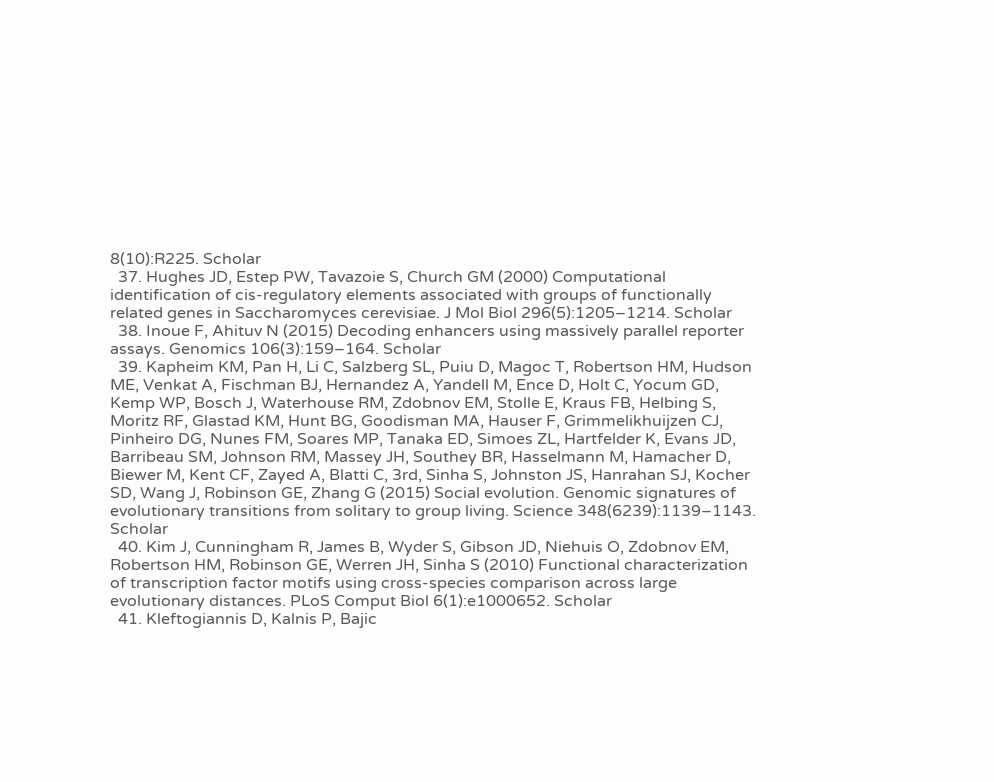8(10):R225. Scholar
  37. Hughes JD, Estep PW, Tavazoie S, Church GM (2000) Computational identification of cis-regulatory elements associated with groups of functionally related genes in Saccharomyces cerevisiae. J Mol Biol 296(5):1205–1214. Scholar
  38. Inoue F, Ahituv N (2015) Decoding enhancers using massively parallel reporter assays. Genomics 106(3):159–164. Scholar
  39. Kapheim KM, Pan H, Li C, Salzberg SL, Puiu D, Magoc T, Robertson HM, Hudson ME, Venkat A, Fischman BJ, Hernandez A, Yandell M, Ence D, Holt C, Yocum GD, Kemp WP, Bosch J, Waterhouse RM, Zdobnov EM, Stolle E, Kraus FB, Helbing S, Moritz RF, Glastad KM, Hunt BG, Goodisman MA, Hauser F, Grimmelikhuijzen CJ, Pinheiro DG, Nunes FM, Soares MP, Tanaka ED, Simoes ZL, Hartfelder K, Evans JD, Barribeau SM, Johnson RM, Massey JH, Southey BR, Hasselmann M, Hamacher D, Biewer M, Kent CF, Zayed A, Blatti C, 3rd, Sinha S, Johnston JS, Hanrahan SJ, Kocher SD, Wang J, Robinson GE, Zhang G (2015) Social evolution. Genomic signatures of evolutionary transitions from solitary to group living. Science 348(6239):1139–1143. Scholar
  40. Kim J, Cunningham R, James B, Wyder S, Gibson JD, Niehuis O, Zdobnov EM, Robertson HM, Robinson GE, Werren JH, Sinha S (2010) Functional characterization of transcription factor motifs using cross-species comparison across large evolutionary distances. PLoS Comput Biol 6(1):e1000652. Scholar
  41. Kleftogiannis D, Kalnis P, Bajic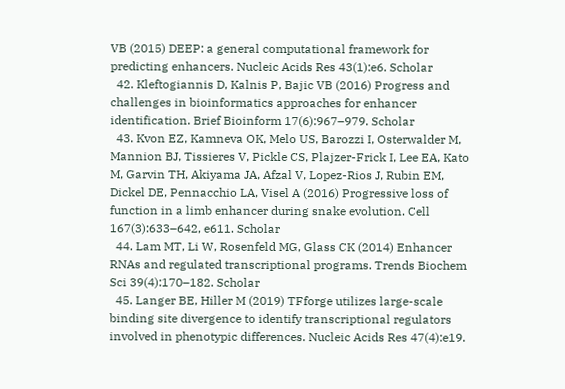VB (2015) DEEP: a general computational framework for predicting enhancers. Nucleic Acids Res 43(1):e6. Scholar
  42. Kleftogiannis D, Kalnis P, Bajic VB (2016) Progress and challenges in bioinformatics approaches for enhancer identification. Brief Bioinform 17(6):967–979. Scholar
  43. Kvon EZ, Kamneva OK, Melo US, Barozzi I, Osterwalder M, Mannion BJ, Tissieres V, Pickle CS, Plajzer-Frick I, Lee EA, Kato M, Garvin TH, Akiyama JA, Afzal V, Lopez-Rios J, Rubin EM, Dickel DE, Pennacchio LA, Visel A (2016) Progressive loss of function in a limb enhancer during snake evolution. Cell 167(3):633–642, e611. Scholar
  44. Lam MT, Li W, Rosenfeld MG, Glass CK (2014) Enhancer RNAs and regulated transcriptional programs. Trends Biochem Sci 39(4):170–182. Scholar
  45. Langer BE, Hiller M (2019) TFforge utilizes large-scale binding site divergence to identify transcriptional regulators involved in phenotypic differences. Nucleic Acids Res 47(4):e19.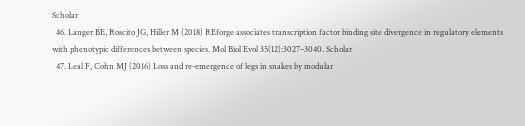Scholar
  46. Langer BE, Roscito JG, Hiller M (2018) REforge associates transcription factor binding site divergence in regulatory elements with phenotypic differences between species. Mol Biol Evol 35(12):3027–3040. Scholar
  47. Leal F, Cohn MJ (2016) Loss and re-emergence of legs in snakes by modular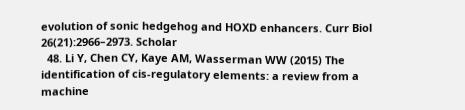evolution of sonic hedgehog and HOXD enhancers. Curr Biol 26(21):2966–2973. Scholar
  48. Li Y, Chen CY, Kaye AM, Wasserman WW (2015) The identification of cis-regulatory elements: a review from a machine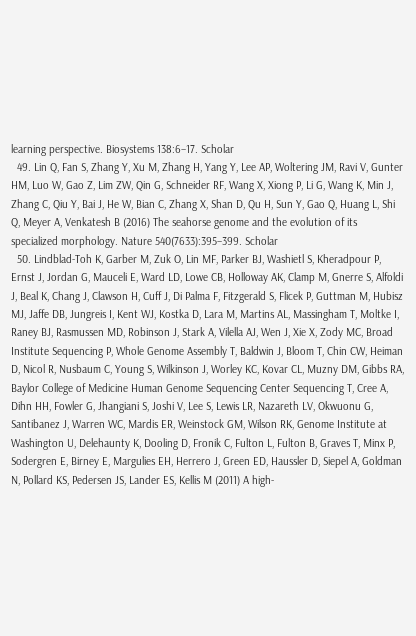learning perspective. Biosystems 138:6–17. Scholar
  49. Lin Q, Fan S, Zhang Y, Xu M, Zhang H, Yang Y, Lee AP, Woltering JM, Ravi V, Gunter HM, Luo W, Gao Z, Lim ZW, Qin G, Schneider RF, Wang X, Xiong P, Li G, Wang K, Min J, Zhang C, Qiu Y, Bai J, He W, Bian C, Zhang X, Shan D, Qu H, Sun Y, Gao Q, Huang L, Shi Q, Meyer A, Venkatesh B (2016) The seahorse genome and the evolution of its specialized morphology. Nature 540(7633):395–399. Scholar
  50. Lindblad-Toh K, Garber M, Zuk O, Lin MF, Parker BJ, Washietl S, Kheradpour P, Ernst J, Jordan G, Mauceli E, Ward LD, Lowe CB, Holloway AK, Clamp M, Gnerre S, Alfoldi J, Beal K, Chang J, Clawson H, Cuff J, Di Palma F, Fitzgerald S, Flicek P, Guttman M, Hubisz MJ, Jaffe DB, Jungreis I, Kent WJ, Kostka D, Lara M, Martins AL, Massingham T, Moltke I, Raney BJ, Rasmussen MD, Robinson J, Stark A, Vilella AJ, Wen J, Xie X, Zody MC, Broad Institute Sequencing P, Whole Genome Assembly T, Baldwin J, Bloom T, Chin CW, Heiman D, Nicol R, Nusbaum C, Young S, Wilkinson J, Worley KC, Kovar CL, Muzny DM, Gibbs RA, Baylor College of Medicine Human Genome Sequencing Center Sequencing T, Cree A, Dihn HH, Fowler G, Jhangiani S, Joshi V, Lee S, Lewis LR, Nazareth LV, Okwuonu G, Santibanez J, Warren WC, Mardis ER, Weinstock GM, Wilson RK, Genome Institute at Washington U, Delehaunty K, Dooling D, Fronik C, Fulton L, Fulton B, Graves T, Minx P, Sodergren E, Birney E, Margulies EH, Herrero J, Green ED, Haussler D, Siepel A, Goldman N, Pollard KS, Pedersen JS, Lander ES, Kellis M (2011) A high-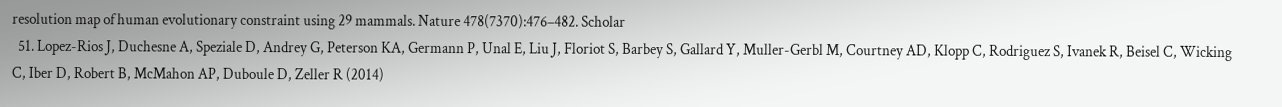resolution map of human evolutionary constraint using 29 mammals. Nature 478(7370):476–482. Scholar
  51. Lopez-Rios J, Duchesne A, Speziale D, Andrey G, Peterson KA, Germann P, Unal E, Liu J, Floriot S, Barbey S, Gallard Y, Muller-Gerbl M, Courtney AD, Klopp C, Rodriguez S, Ivanek R, Beisel C, Wicking C, Iber D, Robert B, McMahon AP, Duboule D, Zeller R (2014)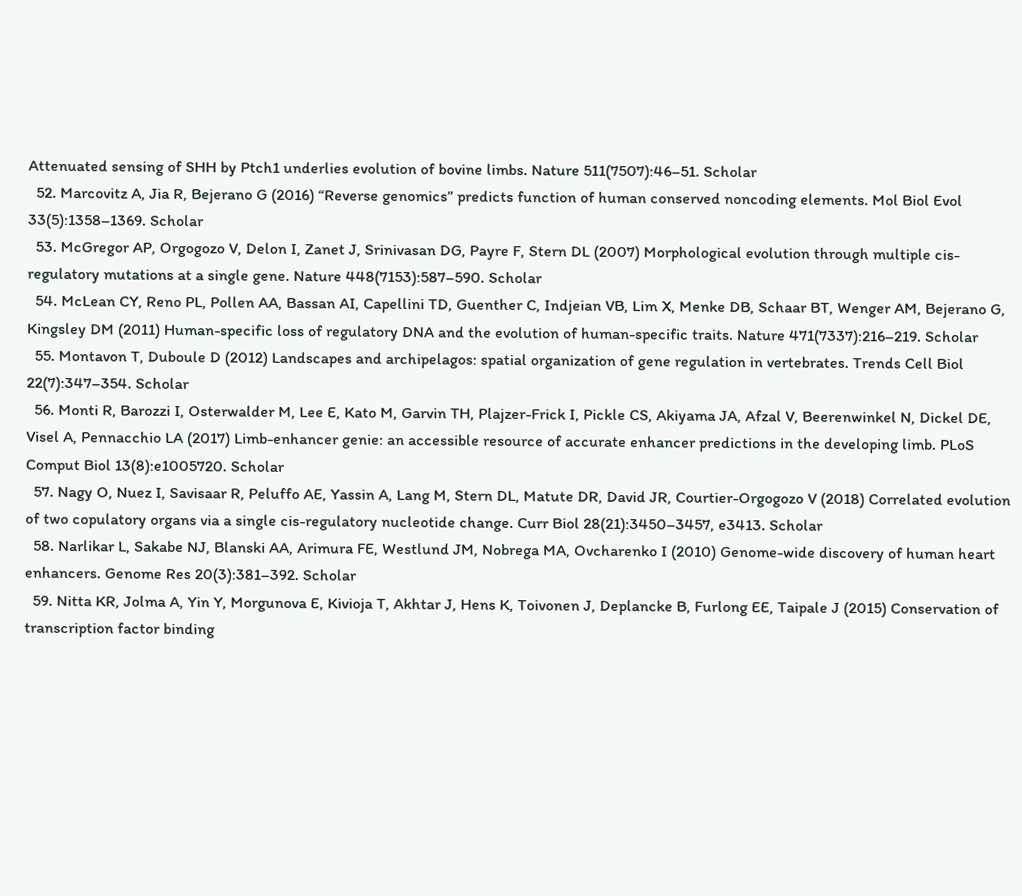Attenuated sensing of SHH by Ptch1 underlies evolution of bovine limbs. Nature 511(7507):46–51. Scholar
  52. Marcovitz A, Jia R, Bejerano G (2016) “Reverse genomics” predicts function of human conserved noncoding elements. Mol Biol Evol 33(5):1358–1369. Scholar
  53. McGregor AP, Orgogozo V, Delon I, Zanet J, Srinivasan DG, Payre F, Stern DL (2007) Morphological evolution through multiple cis-regulatory mutations at a single gene. Nature 448(7153):587–590. Scholar
  54. McLean CY, Reno PL, Pollen AA, Bassan AI, Capellini TD, Guenther C, Indjeian VB, Lim X, Menke DB, Schaar BT, Wenger AM, Bejerano G, Kingsley DM (2011) Human-specific loss of regulatory DNA and the evolution of human-specific traits. Nature 471(7337):216–219. Scholar
  55. Montavon T, Duboule D (2012) Landscapes and archipelagos: spatial organization of gene regulation in vertebrates. Trends Cell Biol 22(7):347–354. Scholar
  56. Monti R, Barozzi I, Osterwalder M, Lee E, Kato M, Garvin TH, Plajzer-Frick I, Pickle CS, Akiyama JA, Afzal V, Beerenwinkel N, Dickel DE, Visel A, Pennacchio LA (2017) Limb-enhancer genie: an accessible resource of accurate enhancer predictions in the developing limb. PLoS Comput Biol 13(8):e1005720. Scholar
  57. Nagy O, Nuez I, Savisaar R, Peluffo AE, Yassin A, Lang M, Stern DL, Matute DR, David JR, Courtier-Orgogozo V (2018) Correlated evolution of two copulatory organs via a single cis-regulatory nucleotide change. Curr Biol 28(21):3450–3457, e3413. Scholar
  58. Narlikar L, Sakabe NJ, Blanski AA, Arimura FE, Westlund JM, Nobrega MA, Ovcharenko I (2010) Genome-wide discovery of human heart enhancers. Genome Res 20(3):381–392. Scholar
  59. Nitta KR, Jolma A, Yin Y, Morgunova E, Kivioja T, Akhtar J, Hens K, Toivonen J, Deplancke B, Furlong EE, Taipale J (2015) Conservation of transcription factor binding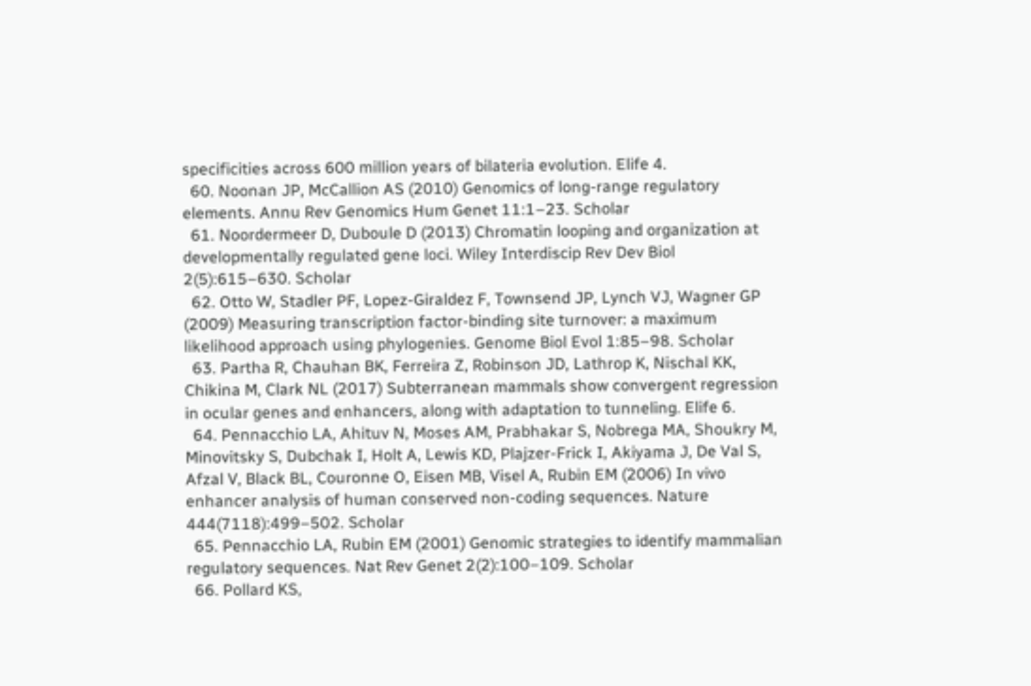specificities across 600 million years of bilateria evolution. Elife 4.
  60. Noonan JP, McCallion AS (2010) Genomics of long-range regulatory elements. Annu Rev Genomics Hum Genet 11:1–23. Scholar
  61. Noordermeer D, Duboule D (2013) Chromatin looping and organization at developmentally regulated gene loci. Wiley Interdiscip Rev Dev Biol 2(5):615–630. Scholar
  62. Otto W, Stadler PF, Lopez-Giraldez F, Townsend JP, Lynch VJ, Wagner GP (2009) Measuring transcription factor-binding site turnover: a maximum likelihood approach using phylogenies. Genome Biol Evol 1:85–98. Scholar
  63. Partha R, Chauhan BK, Ferreira Z, Robinson JD, Lathrop K, Nischal KK, Chikina M, Clark NL (2017) Subterranean mammals show convergent regression in ocular genes and enhancers, along with adaptation to tunneling. Elife 6.
  64. Pennacchio LA, Ahituv N, Moses AM, Prabhakar S, Nobrega MA, Shoukry M, Minovitsky S, Dubchak I, Holt A, Lewis KD, Plajzer-Frick I, Akiyama J, De Val S, Afzal V, Black BL, Couronne O, Eisen MB, Visel A, Rubin EM (2006) In vivo enhancer analysis of human conserved non-coding sequences. Nature 444(7118):499–502. Scholar
  65. Pennacchio LA, Rubin EM (2001) Genomic strategies to identify mammalian regulatory sequences. Nat Rev Genet 2(2):100–109. Scholar
  66. Pollard KS,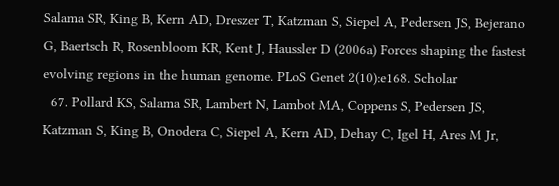Salama SR, King B, Kern AD, Dreszer T, Katzman S, Siepel A, Pedersen JS, Bejerano G, Baertsch R, Rosenbloom KR, Kent J, Haussler D (2006a) Forces shaping the fastest evolving regions in the human genome. PLoS Genet 2(10):e168. Scholar
  67. Pollard KS, Salama SR, Lambert N, Lambot MA, Coppens S, Pedersen JS, Katzman S, King B, Onodera C, Siepel A, Kern AD, Dehay C, Igel H, Ares M Jr,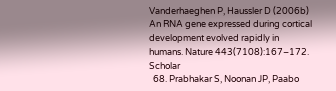Vanderhaeghen P, Haussler D (2006b) An RNA gene expressed during cortical development evolved rapidly in humans. Nature 443(7108):167–172. Scholar
  68. Prabhakar S, Noonan JP, Paabo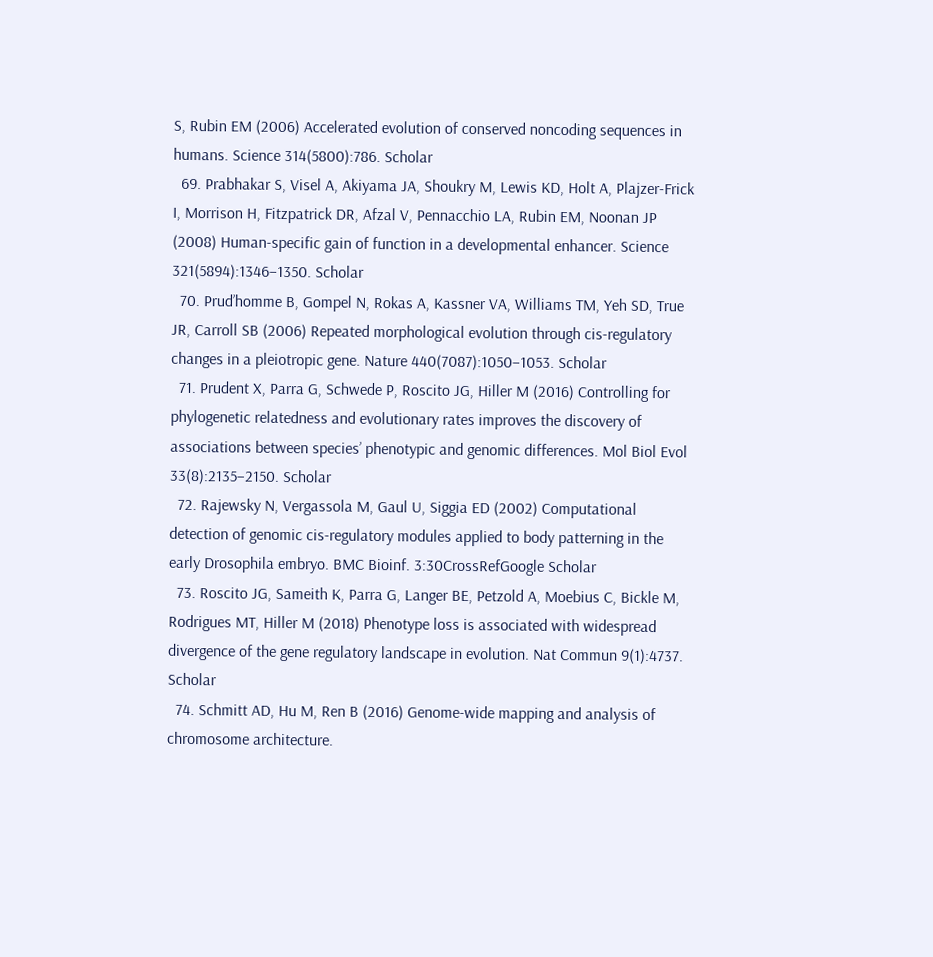S, Rubin EM (2006) Accelerated evolution of conserved noncoding sequences in humans. Science 314(5800):786. Scholar
  69. Prabhakar S, Visel A, Akiyama JA, Shoukry M, Lewis KD, Holt A, Plajzer-Frick I, Morrison H, Fitzpatrick DR, Afzal V, Pennacchio LA, Rubin EM, Noonan JP (2008) Human-specific gain of function in a developmental enhancer. Science 321(5894):1346–1350. Scholar
  70. Prud’homme B, Gompel N, Rokas A, Kassner VA, Williams TM, Yeh SD, True JR, Carroll SB (2006) Repeated morphological evolution through cis-regulatory changes in a pleiotropic gene. Nature 440(7087):1050–1053. Scholar
  71. Prudent X, Parra G, Schwede P, Roscito JG, Hiller M (2016) Controlling for phylogenetic relatedness and evolutionary rates improves the discovery of associations between species’ phenotypic and genomic differences. Mol Biol Evol 33(8):2135–2150. Scholar
  72. Rajewsky N, Vergassola M, Gaul U, Siggia ED (2002) Computational detection of genomic cis-regulatory modules applied to body patterning in the early Drosophila embryo. BMC Bioinf. 3:30CrossRefGoogle Scholar
  73. Roscito JG, Sameith K, Parra G, Langer BE, Petzold A, Moebius C, Bickle M, Rodrigues MT, Hiller M (2018) Phenotype loss is associated with widespread divergence of the gene regulatory landscape in evolution. Nat Commun 9(1):4737. Scholar
  74. Schmitt AD, Hu M, Ren B (2016) Genome-wide mapping and analysis of chromosome architecture.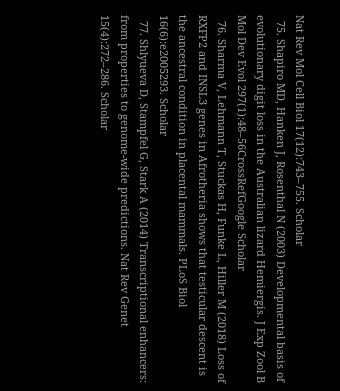Nat Rev Mol Cell Biol 17(12):743–755. Scholar
  75. Shapiro MD, Hanken J, Rosenthal N (2003) Developmental basis of evolutionary digit loss in the Australian lizard Hemiergis. J Exp Zool B Mol Dev Evol 297(1):48–56CrossRefGoogle Scholar
  76. Sharma V, Lehmann T, Stuckas H, Funke L, Hiller M (2018) Loss of RXFP2 and INSL3 genes in Afrotheria shows that testicular descent is the ancestral condition in placental mammals. PLoS Biol 16(6):e2005293. Scholar
  77. Shlyueva D, Stampfel G, Stark A (2014) Transcriptional enhancers: from properties to genome-wide predictions. Nat Rev Genet 15(4):272–286. Scholar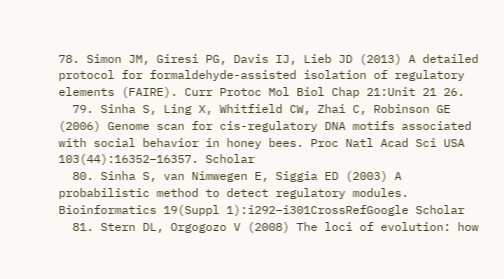78. Simon JM, Giresi PG, Davis IJ, Lieb JD (2013) A detailed protocol for formaldehyde-assisted isolation of regulatory elements (FAIRE). Curr Protoc Mol Biol Chap 21:Unit 21 26.
  79. Sinha S, Ling X, Whitfield CW, Zhai C, Robinson GE (2006) Genome scan for cis-regulatory DNA motifs associated with social behavior in honey bees. Proc Natl Acad Sci USA 103(44):16352–16357. Scholar
  80. Sinha S, van Nimwegen E, Siggia ED (2003) A probabilistic method to detect regulatory modules. Bioinformatics 19(Suppl 1):i292–i301CrossRefGoogle Scholar
  81. Stern DL, Orgogozo V (2008) The loci of evolution: how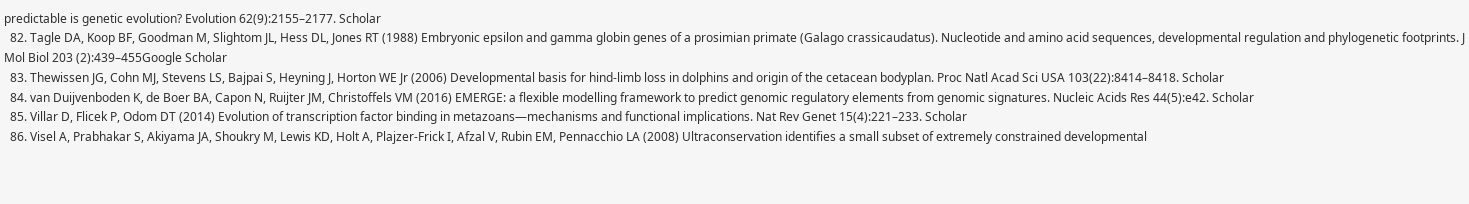predictable is genetic evolution? Evolution 62(9):2155–2177. Scholar
  82. Tagle DA, Koop BF, Goodman M, Slightom JL, Hess DL, Jones RT (1988) Embryonic epsilon and gamma globin genes of a prosimian primate (Galago crassicaudatus). Nucleotide and amino acid sequences, developmental regulation and phylogenetic footprints. J Mol Biol 203 (2):439–455Google Scholar
  83. Thewissen JG, Cohn MJ, Stevens LS, Bajpai S, Heyning J, Horton WE Jr (2006) Developmental basis for hind-limb loss in dolphins and origin of the cetacean bodyplan. Proc Natl Acad Sci USA 103(22):8414–8418. Scholar
  84. van Duijvenboden K, de Boer BA, Capon N, Ruijter JM, Christoffels VM (2016) EMERGE: a flexible modelling framework to predict genomic regulatory elements from genomic signatures. Nucleic Acids Res 44(5):e42. Scholar
  85. Villar D, Flicek P, Odom DT (2014) Evolution of transcription factor binding in metazoans—mechanisms and functional implications. Nat Rev Genet 15(4):221–233. Scholar
  86. Visel A, Prabhakar S, Akiyama JA, Shoukry M, Lewis KD, Holt A, Plajzer-Frick I, Afzal V, Rubin EM, Pennacchio LA (2008) Ultraconservation identifies a small subset of extremely constrained developmental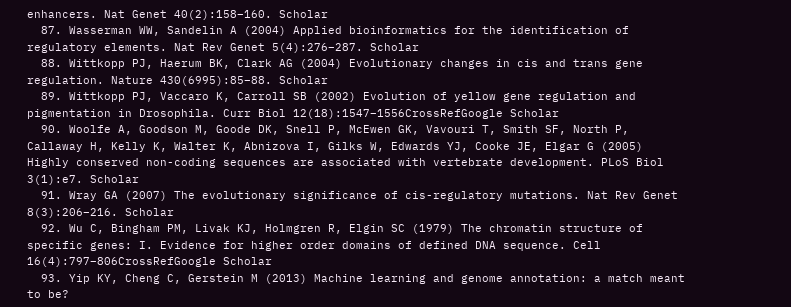enhancers. Nat Genet 40(2):158–160. Scholar
  87. Wasserman WW, Sandelin A (2004) Applied bioinformatics for the identification of regulatory elements. Nat Rev Genet 5(4):276–287. Scholar
  88. Wittkopp PJ, Haerum BK, Clark AG (2004) Evolutionary changes in cis and trans gene regulation. Nature 430(6995):85–88. Scholar
  89. Wittkopp PJ, Vaccaro K, Carroll SB (2002) Evolution of yellow gene regulation and pigmentation in Drosophila. Curr Biol 12(18):1547–1556CrossRefGoogle Scholar
  90. Woolfe A, Goodson M, Goode DK, Snell P, McEwen GK, Vavouri T, Smith SF, North P, Callaway H, Kelly K, Walter K, Abnizova I, Gilks W, Edwards YJ, Cooke JE, Elgar G (2005) Highly conserved non-coding sequences are associated with vertebrate development. PLoS Biol 3(1):e7. Scholar
  91. Wray GA (2007) The evolutionary significance of cis-regulatory mutations. Nat Rev Genet 8(3):206–216. Scholar
  92. Wu C, Bingham PM, Livak KJ, Holmgren R, Elgin SC (1979) The chromatin structure of specific genes: I. Evidence for higher order domains of defined DNA sequence. Cell 16(4):797–806CrossRefGoogle Scholar
  93. Yip KY, Cheng C, Gerstein M (2013) Machine learning and genome annotation: a match meant to be?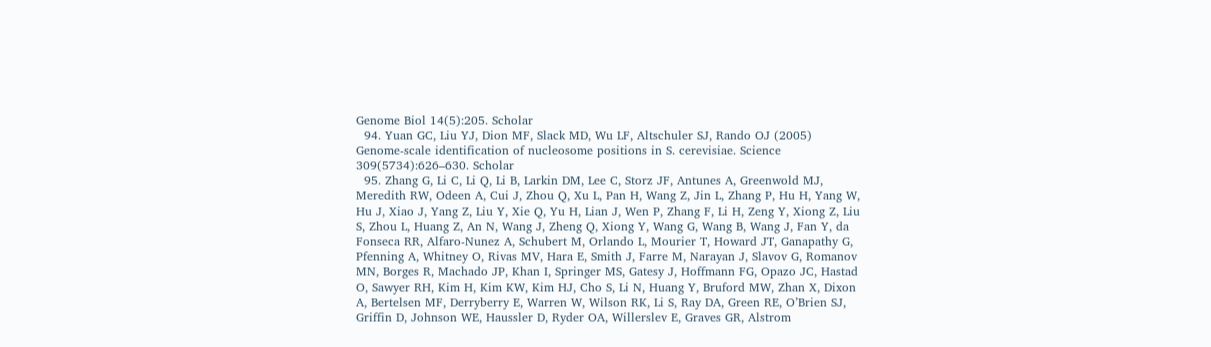Genome Biol 14(5):205. Scholar
  94. Yuan GC, Liu YJ, Dion MF, Slack MD, Wu LF, Altschuler SJ, Rando OJ (2005) Genome-scale identification of nucleosome positions in S. cerevisiae. Science 309(5734):626–630. Scholar
  95. Zhang G, Li C, Li Q, Li B, Larkin DM, Lee C, Storz JF, Antunes A, Greenwold MJ, Meredith RW, Odeen A, Cui J, Zhou Q, Xu L, Pan H, Wang Z, Jin L, Zhang P, Hu H, Yang W, Hu J, Xiao J, Yang Z, Liu Y, Xie Q, Yu H, Lian J, Wen P, Zhang F, Li H, Zeng Y, Xiong Z, Liu S, Zhou L, Huang Z, An N, Wang J, Zheng Q, Xiong Y, Wang G, Wang B, Wang J, Fan Y, da Fonseca RR, Alfaro-Nunez A, Schubert M, Orlando L, Mourier T, Howard JT, Ganapathy G, Pfenning A, Whitney O, Rivas MV, Hara E, Smith J, Farre M, Narayan J, Slavov G, Romanov MN, Borges R, Machado JP, Khan I, Springer MS, Gatesy J, Hoffmann FG, Opazo JC, Hastad O, Sawyer RH, Kim H, Kim KW, Kim HJ, Cho S, Li N, Huang Y, Bruford MW, Zhan X, Dixon A, Bertelsen MF, Derryberry E, Warren W, Wilson RK, Li S, Ray DA, Green RE, O’Brien SJ, Griffin D, Johnson WE, Haussler D, Ryder OA, Willerslev E, Graves GR, Alstrom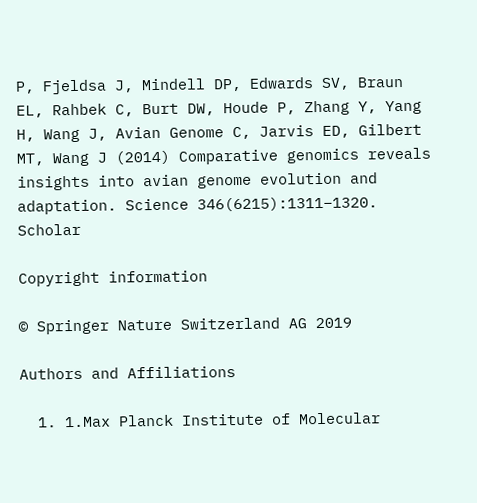P, Fjeldsa J, Mindell DP, Edwards SV, Braun EL, Rahbek C, Burt DW, Houde P, Zhang Y, Yang H, Wang J, Avian Genome C, Jarvis ED, Gilbert MT, Wang J (2014) Comparative genomics reveals insights into avian genome evolution and adaptation. Science 346(6215):1311–1320. Scholar

Copyright information

© Springer Nature Switzerland AG 2019

Authors and Affiliations

  1. 1.Max Planck Institute of Molecular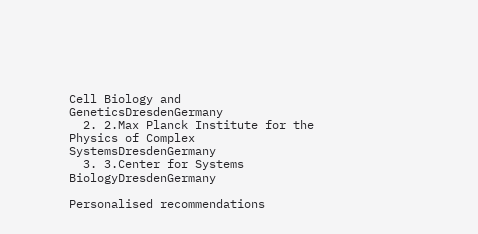Cell Biology and GeneticsDresdenGermany
  2. 2.Max Planck Institute for the Physics of Complex SystemsDresdenGermany
  3. 3.Center for Systems BiologyDresdenGermany

Personalised recommendations